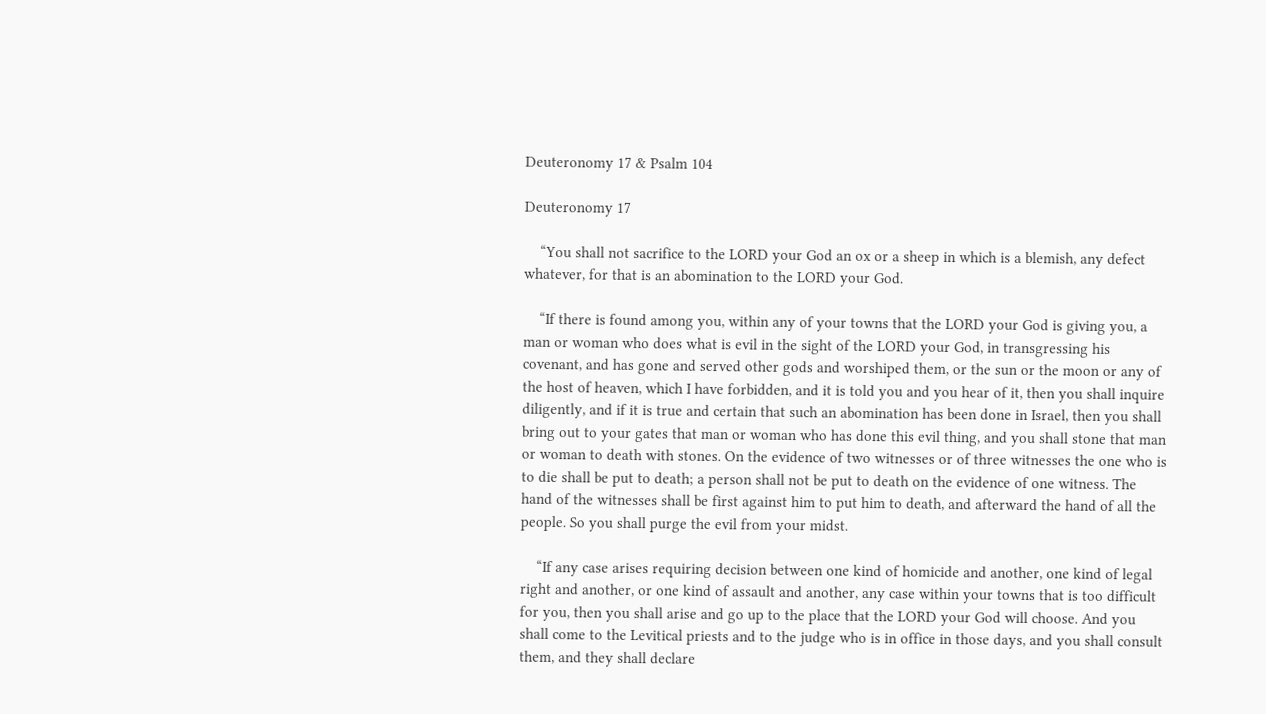Deuteronomy 17 & Psalm 104

Deuteronomy 17

    “You shall not sacrifice to the LORD your God an ox or a sheep in which is a blemish, any defect whatever, for that is an abomination to the LORD your God.

    “If there is found among you, within any of your towns that the LORD your God is giving you, a man or woman who does what is evil in the sight of the LORD your God, in transgressing his covenant, and has gone and served other gods and worshiped them, or the sun or the moon or any of the host of heaven, which I have forbidden, and it is told you and you hear of it, then you shall inquire diligently, and if it is true and certain that such an abomination has been done in Israel, then you shall bring out to your gates that man or woman who has done this evil thing, and you shall stone that man or woman to death with stones. On the evidence of two witnesses or of three witnesses the one who is to die shall be put to death; a person shall not be put to death on the evidence of one witness. The hand of the witnesses shall be first against him to put him to death, and afterward the hand of all the people. So you shall purge the evil from your midst.

    “If any case arises requiring decision between one kind of homicide and another, one kind of legal right and another, or one kind of assault and another, any case within your towns that is too difficult for you, then you shall arise and go up to the place that the LORD your God will choose. And you shall come to the Levitical priests and to the judge who is in office in those days, and you shall consult them, and they shall declare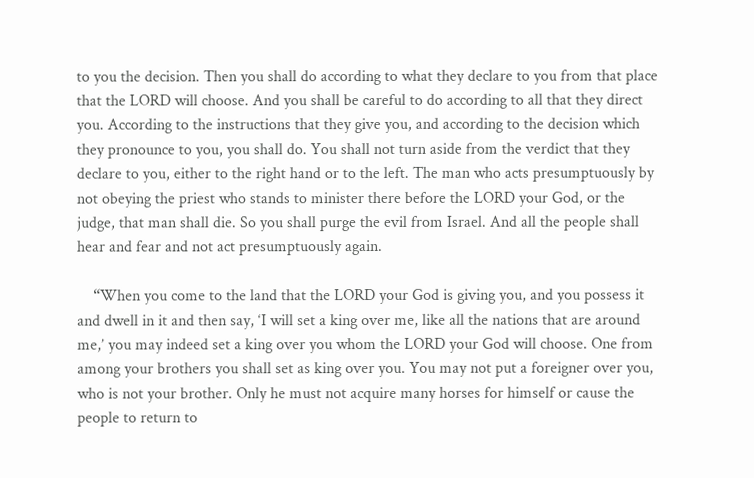to you the decision. Then you shall do according to what they declare to you from that place that the LORD will choose. And you shall be careful to do according to all that they direct you. According to the instructions that they give you, and according to the decision which they pronounce to you, you shall do. You shall not turn aside from the verdict that they declare to you, either to the right hand or to the left. The man who acts presumptuously by not obeying the priest who stands to minister there before the LORD your God, or the judge, that man shall die. So you shall purge the evil from Israel. And all the people shall hear and fear and not act presumptuously again.

    “When you come to the land that the LORD your God is giving you, and you possess it and dwell in it and then say, ‘I will set a king over me, like all the nations that are around me,’ you may indeed set a king over you whom the LORD your God will choose. One from among your brothers you shall set as king over you. You may not put a foreigner over you, who is not your brother. Only he must not acquire many horses for himself or cause the people to return to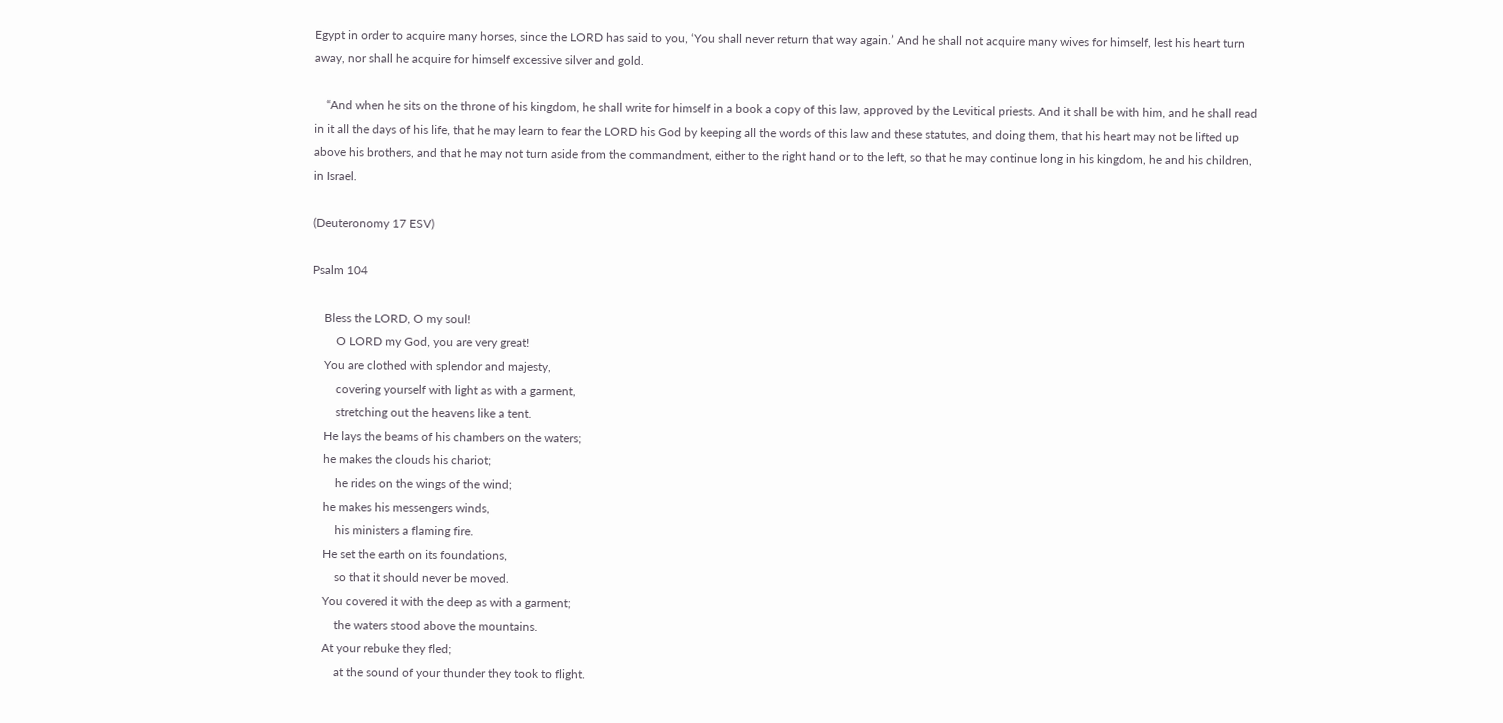Egypt in order to acquire many horses, since the LORD has said to you, ‘You shall never return that way again.’ And he shall not acquire many wives for himself, lest his heart turn away, nor shall he acquire for himself excessive silver and gold.

    “And when he sits on the throne of his kingdom, he shall write for himself in a book a copy of this law, approved by the Levitical priests. And it shall be with him, and he shall read in it all the days of his life, that he may learn to fear the LORD his God by keeping all the words of this law and these statutes, and doing them, that his heart may not be lifted up above his brothers, and that he may not turn aside from the commandment, either to the right hand or to the left, so that he may continue long in his kingdom, he and his children, in Israel.

(Deuteronomy 17 ESV)

Psalm 104

    Bless the LORD, O my soul!
        O LORD my God, you are very great!
    You are clothed with splendor and majesty,
        covering yourself with light as with a garment,
        stretching out the heavens like a tent.
    He lays the beams of his chambers on the waters;
    he makes the clouds his chariot;
        he rides on the wings of the wind;
    he makes his messengers winds,
        his ministers a flaming fire.
    He set the earth on its foundations,
        so that it should never be moved.
    You covered it with the deep as with a garment;
        the waters stood above the mountains.
    At your rebuke they fled;
        at the sound of your thunder they took to flight.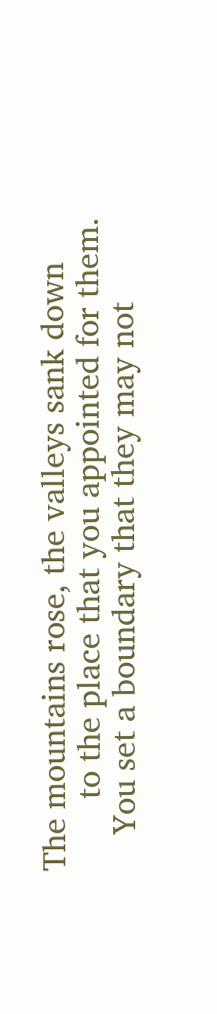The mountains rose, the valleys sank down
        to the place that you appointed for them.
    You set a boundary that they may not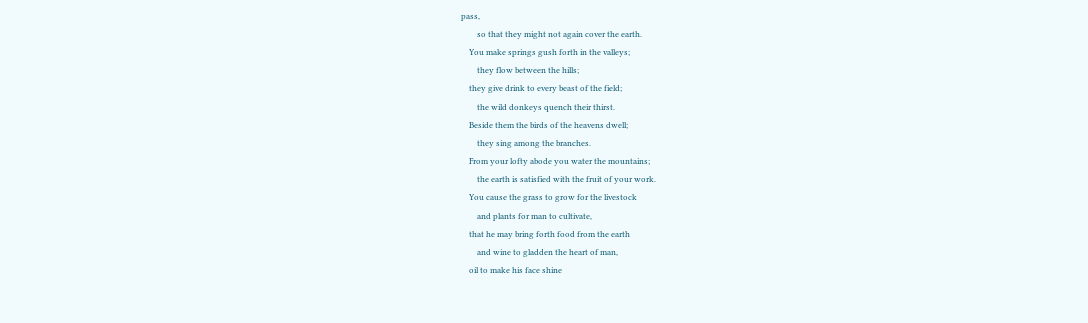pass,
        so that they might not again cover the earth.
    You make springs gush forth in the valleys;
        they flow between the hills;
    they give drink to every beast of the field;
        the wild donkeys quench their thirst.
    Beside them the birds of the heavens dwell;
        they sing among the branches.
    From your lofty abode you water the mountains;
        the earth is satisfied with the fruit of your work.
    You cause the grass to grow for the livestock
        and plants for man to cultivate,
    that he may bring forth food from the earth
        and wine to gladden the heart of man,
    oil to make his face shine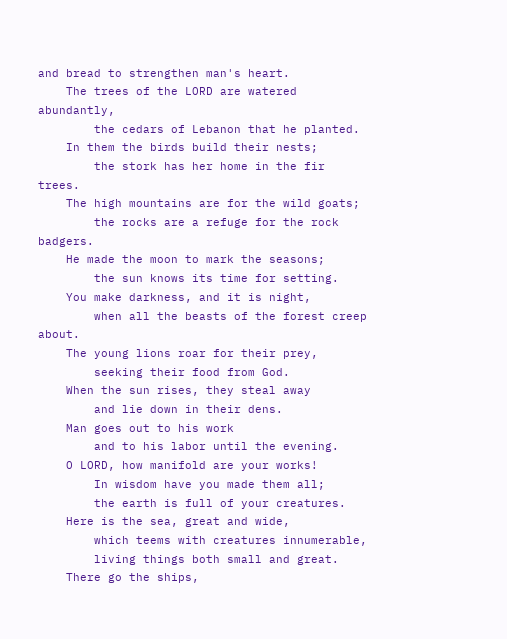and bread to strengthen man's heart.
    The trees of the LORD are watered abundantly,
        the cedars of Lebanon that he planted.
    In them the birds build their nests;
        the stork has her home in the fir trees.
    The high mountains are for the wild goats;
        the rocks are a refuge for the rock badgers.
    He made the moon to mark the seasons;
        the sun knows its time for setting.
    You make darkness, and it is night,
        when all the beasts of the forest creep about.
    The young lions roar for their prey,
        seeking their food from God.
    When the sun rises, they steal away
        and lie down in their dens.
    Man goes out to his work
        and to his labor until the evening.
    O LORD, how manifold are your works!
        In wisdom have you made them all;
        the earth is full of your creatures.
    Here is the sea, great and wide,
        which teems with creatures innumerable,
        living things both small and great.
    There go the ships,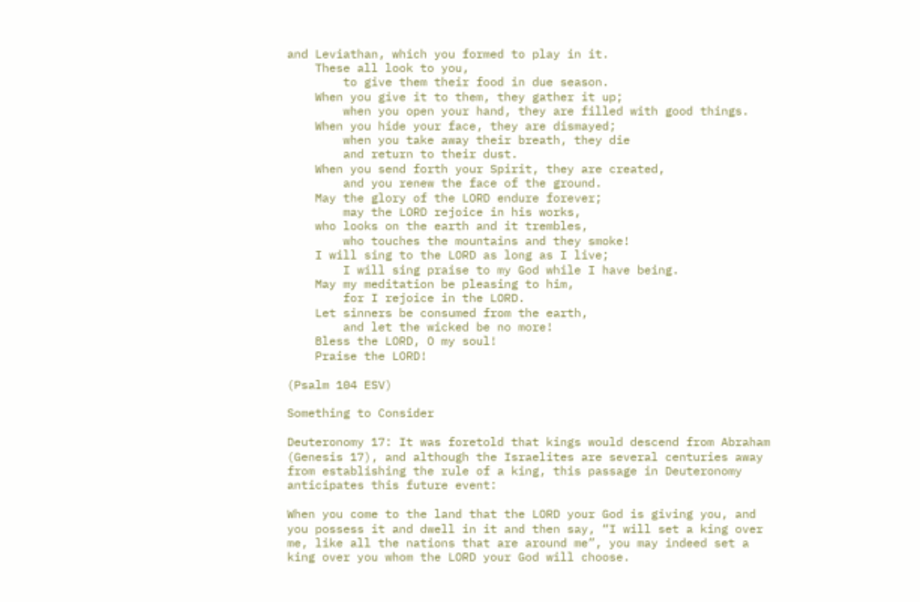and Leviathan, which you formed to play in it.
    These all look to you,
        to give them their food in due season.
    When you give it to them, they gather it up;
        when you open your hand, they are filled with good things.
    When you hide your face, they are dismayed;
        when you take away their breath, they die
        and return to their dust.
    When you send forth your Spirit, they are created,
        and you renew the face of the ground.
    May the glory of the LORD endure forever;
        may the LORD rejoice in his works,
    who looks on the earth and it trembles,
        who touches the mountains and they smoke!
    I will sing to the LORD as long as I live;
        I will sing praise to my God while I have being.
    May my meditation be pleasing to him,
        for I rejoice in the LORD.
    Let sinners be consumed from the earth,
        and let the wicked be no more!
    Bless the LORD, O my soul!
    Praise the LORD!

(Psalm 104 ESV)

Something to Consider

Deuteronomy 17: It was foretold that kings would descend from Abraham (Genesis 17), and although the Israelites are several centuries away from establishing the rule of a king, this passage in Deuteronomy anticipates this future event:

When you come to the land that the LORD your God is giving you, and you possess it and dwell in it and then say, “I will set a king over me, like all the nations that are around me”, you may indeed set a king over you whom the LORD your God will choose.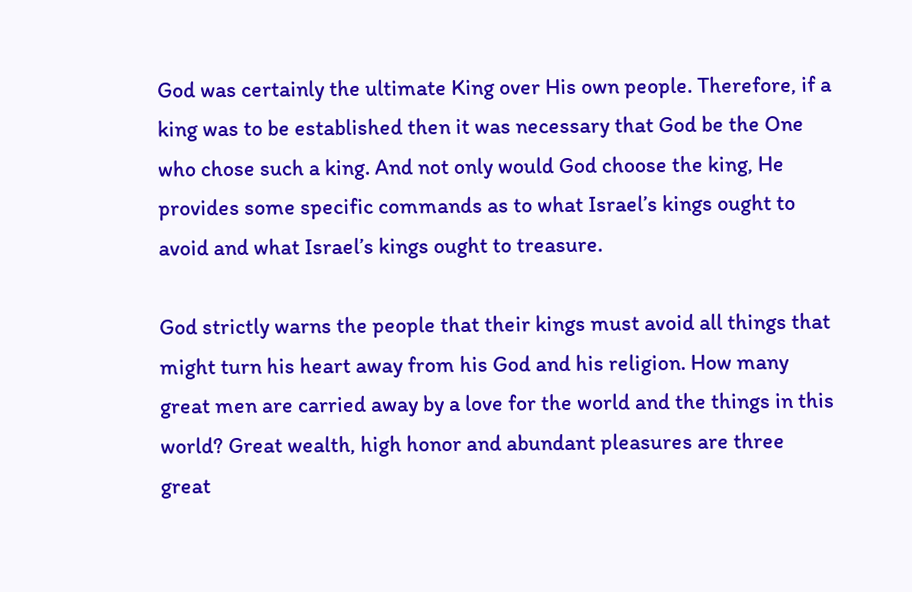God was certainly the ultimate King over His own people. Therefore, if a king was to be established then it was necessary that God be the One who chose such a king. And not only would God choose the king, He provides some specific commands as to what Israel’s kings ought to avoid and what Israel’s kings ought to treasure.

God strictly warns the people that their kings must avoid all things that might turn his heart away from his God and his religion. How many great men are carried away by a love for the world and the things in this world? Great wealth, high honor and abundant pleasures are three great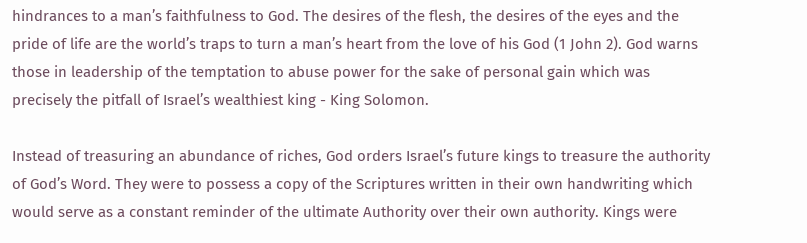hindrances to a man’s faithfulness to God. The desires of the flesh, the desires of the eyes and the pride of life are the world’s traps to turn a man’s heart from the love of his God (1 John 2). God warns those in leadership of the temptation to abuse power for the sake of personal gain which was precisely the pitfall of Israel’s wealthiest king - King Solomon.

Instead of treasuring an abundance of riches, God orders Israel’s future kings to treasure the authority of God’s Word. They were to possess a copy of the Scriptures written in their own handwriting which would serve as a constant reminder of the ultimate Authority over their own authority. Kings were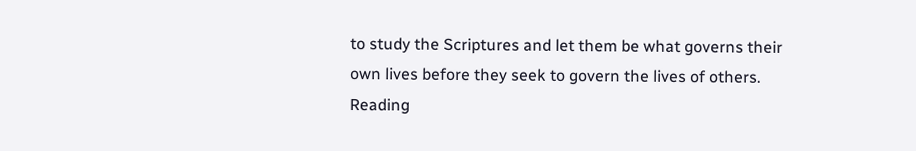to study the Scriptures and let them be what governs their own lives before they seek to govern the lives of others. Reading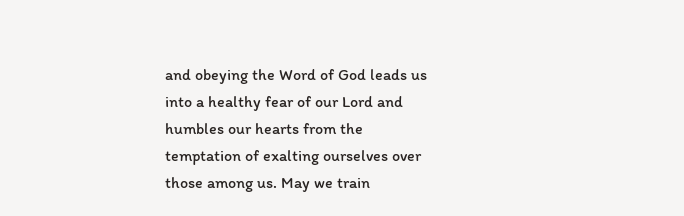and obeying the Word of God leads us into a healthy fear of our Lord and humbles our hearts from the temptation of exalting ourselves over those among us. May we train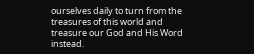ourselves daily to turn from the treasures of this world and treasure our God and His Word instead.